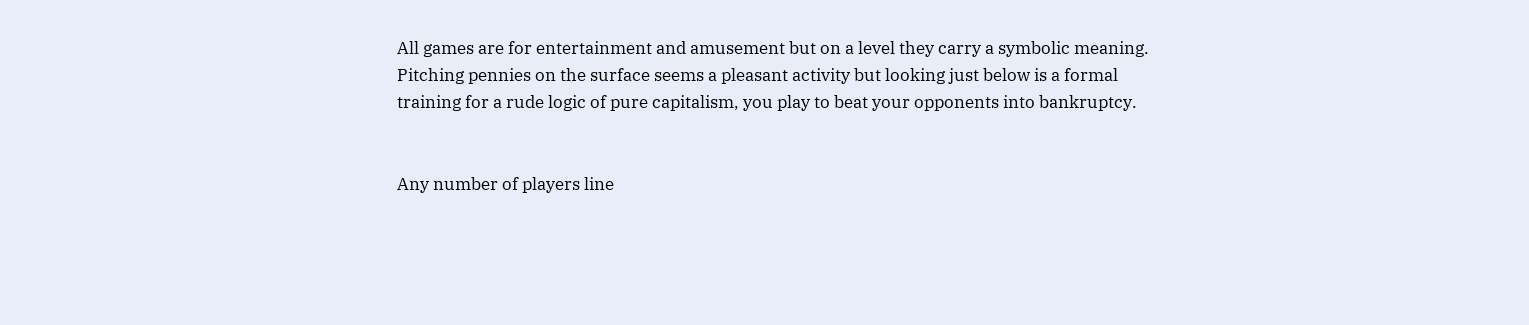All games are for entertainment and amusement but on a level they carry a symbolic meaning.
Pitching pennies on the surface seems a pleasant activity but looking just below is a formal training for a rude logic of pure capitalism, you play to beat your opponents into bankruptcy.


Any number of players line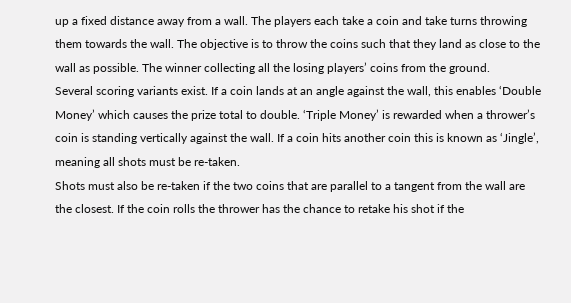up a fixed distance away from a wall. The players each take a coin and take turns throwing them towards the wall. The objective is to throw the coins such that they land as close to the wall as possible. The winner collecting all the losing players’ coins from the ground.
Several scoring variants exist. If a coin lands at an angle against the wall, this enables ‘Double Money’ which causes the prize total to double. ‘Triple Money’ is rewarded when a thrower’s coin is standing vertically against the wall. If a coin hits another coin this is known as ‘Jingle’, meaning all shots must be re-taken.
Shots must also be re-taken if the two coins that are parallel to a tangent from the wall are the closest. If the coin rolls the thrower has the chance to retake his shot if the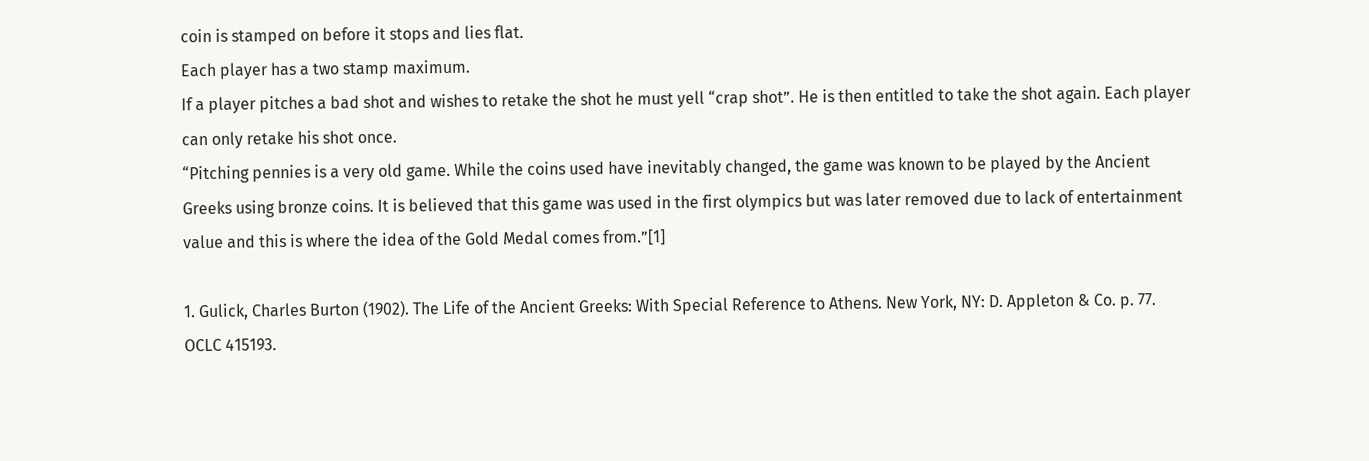coin is stamped on before it stops and lies flat.
Each player has a two stamp maximum.
If a player pitches a bad shot and wishes to retake the shot he must yell “crap shot”. He is then entitled to take the shot again. Each player can only retake his shot once.
“Pitching pennies is a very old game. While the coins used have inevitably changed, the game was known to be played by the Ancient Greeks using bronze coins. It is believed that this game was used in the first olympics but was later removed due to lack of entertainment value and this is where the idea of the Gold Medal comes from.”[1]

1. Gulick, Charles Burton (1902). The Life of the Ancient Greeks: With Special Reference to Athens. New York, NY: D. Appleton & Co. p. 77. OCLC 415193.